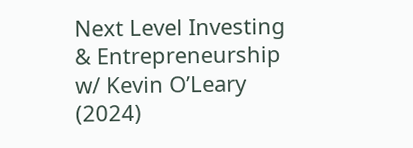Next Level Investing & Entrepreneurship w/ Kevin O’Leary (2024)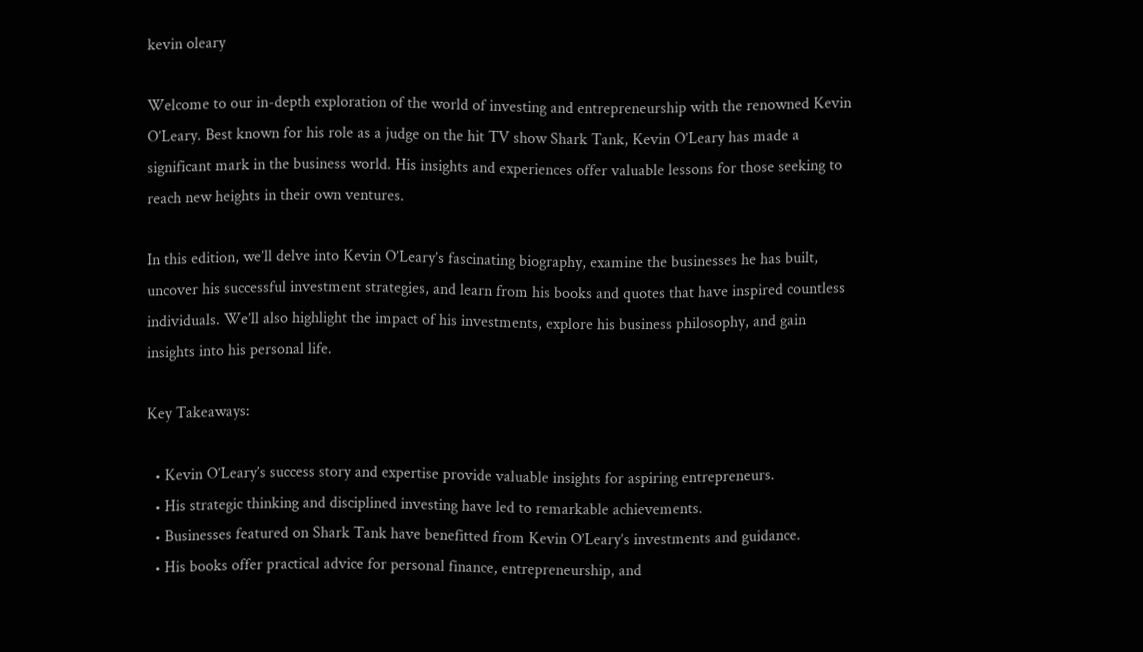kevin oleary

Welcome to our in-depth exploration of the world of investing and entrepreneurship with the renowned Kevin O’Leary. Best known for his role as a judge on the hit TV show Shark Tank, Kevin O’Leary has made a significant mark in the business world. His insights and experiences offer valuable lessons for those seeking to reach new heights in their own ventures.

In this edition, we’ll delve into Kevin O’Leary’s fascinating biography, examine the businesses he has built, uncover his successful investment strategies, and learn from his books and quotes that have inspired countless individuals. We’ll also highlight the impact of his investments, explore his business philosophy, and gain insights into his personal life.

Key Takeaways:

  • Kevin O’Leary’s success story and expertise provide valuable insights for aspiring entrepreneurs.
  • His strategic thinking and disciplined investing have led to remarkable achievements.
  • Businesses featured on Shark Tank have benefitted from Kevin O’Leary’s investments and guidance.
  • His books offer practical advice for personal finance, entrepreneurship, and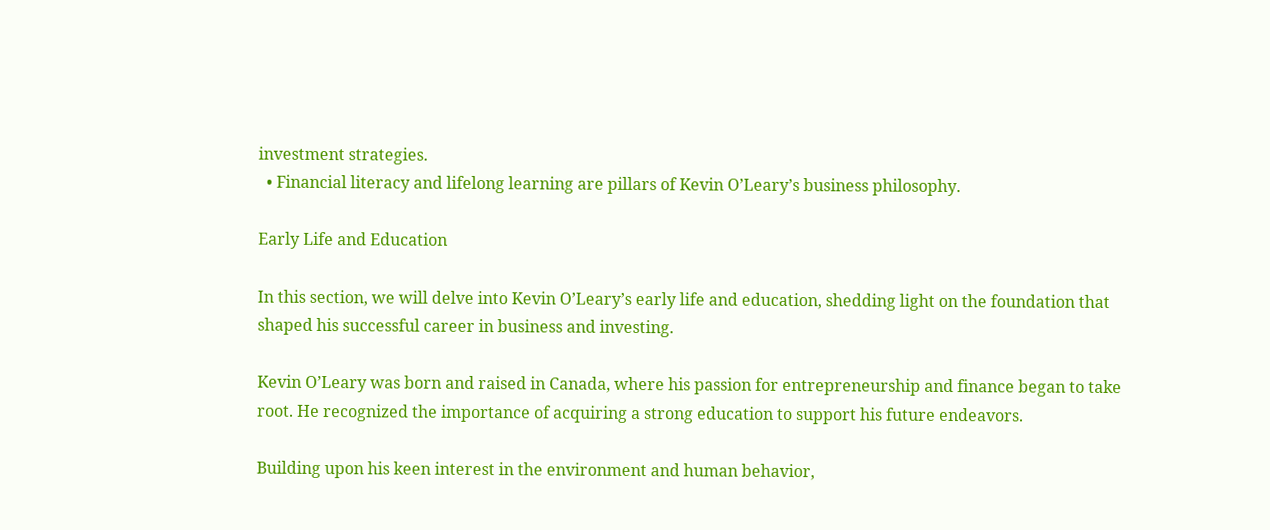investment strategies.
  • Financial literacy and lifelong learning are pillars of Kevin O’Leary’s business philosophy.

Early Life and Education

In this section, we will delve into Kevin O’Leary’s early life and education, shedding light on the foundation that shaped his successful career in business and investing.

Kevin O’Leary was born and raised in Canada, where his passion for entrepreneurship and finance began to take root. He recognized the importance of acquiring a strong education to support his future endeavors.

Building upon his keen interest in the environment and human behavior,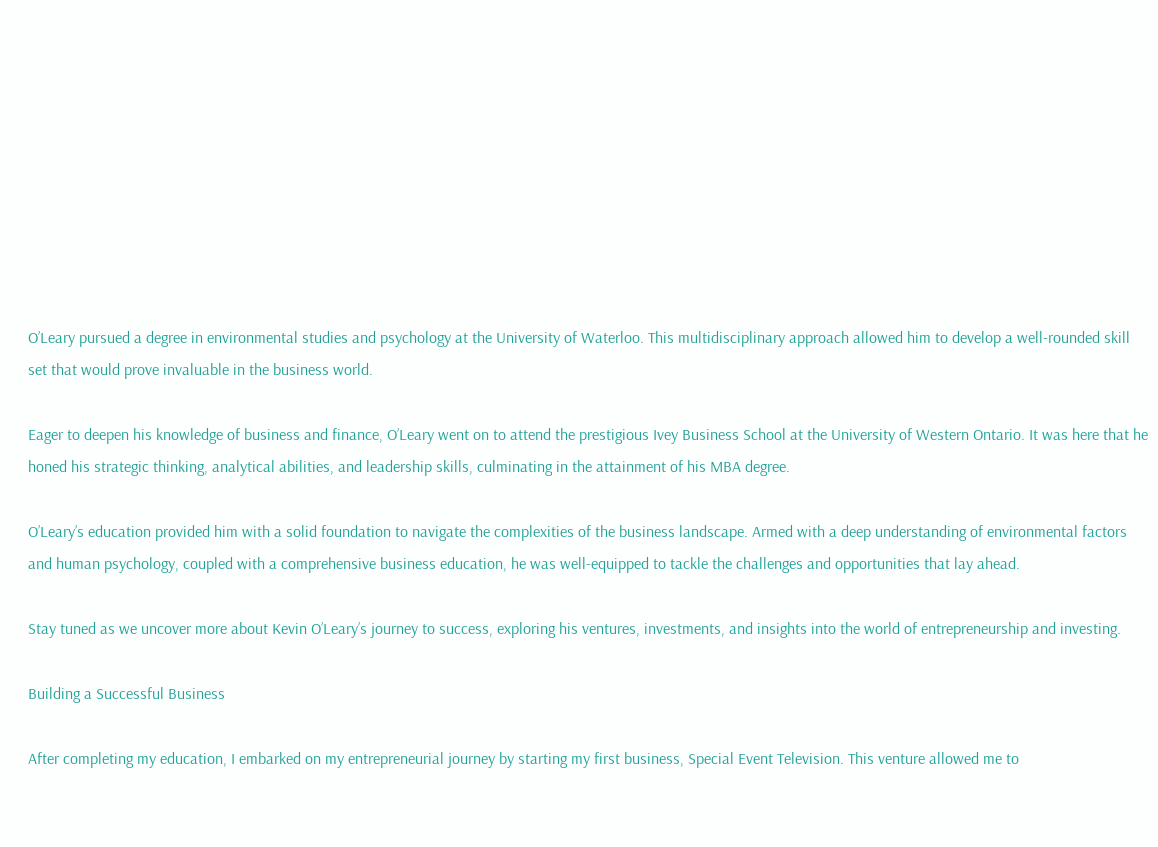O’Leary pursued a degree in environmental studies and psychology at the University of Waterloo. This multidisciplinary approach allowed him to develop a well-rounded skill set that would prove invaluable in the business world.

Eager to deepen his knowledge of business and finance, O’Leary went on to attend the prestigious Ivey Business School at the University of Western Ontario. It was here that he honed his strategic thinking, analytical abilities, and leadership skills, culminating in the attainment of his MBA degree.

O’Leary’s education provided him with a solid foundation to navigate the complexities of the business landscape. Armed with a deep understanding of environmental factors and human psychology, coupled with a comprehensive business education, he was well-equipped to tackle the challenges and opportunities that lay ahead.

Stay tuned as we uncover more about Kevin O’Leary’s journey to success, exploring his ventures, investments, and insights into the world of entrepreneurship and investing.

Building a Successful Business

After completing my education, I embarked on my entrepreneurial journey by starting my first business, Special Event Television. This venture allowed me to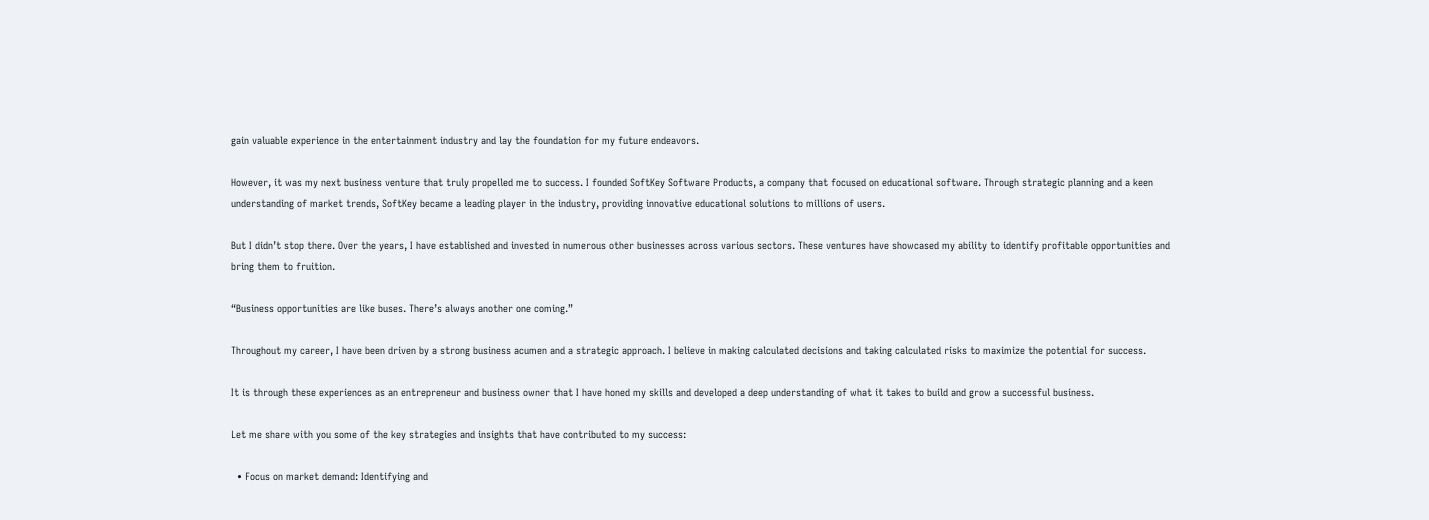gain valuable experience in the entertainment industry and lay the foundation for my future endeavors.

However, it was my next business venture that truly propelled me to success. I founded SoftKey Software Products, a company that focused on educational software. Through strategic planning and a keen understanding of market trends, SoftKey became a leading player in the industry, providing innovative educational solutions to millions of users.

But I didn’t stop there. Over the years, I have established and invested in numerous other businesses across various sectors. These ventures have showcased my ability to identify profitable opportunities and bring them to fruition.

“Business opportunities are like buses. There’s always another one coming.”

Throughout my career, I have been driven by a strong business acumen and a strategic approach. I believe in making calculated decisions and taking calculated risks to maximize the potential for success.

It is through these experiences as an entrepreneur and business owner that I have honed my skills and developed a deep understanding of what it takes to build and grow a successful business.

Let me share with you some of the key strategies and insights that have contributed to my success:

  • Focus on market demand: Identifying and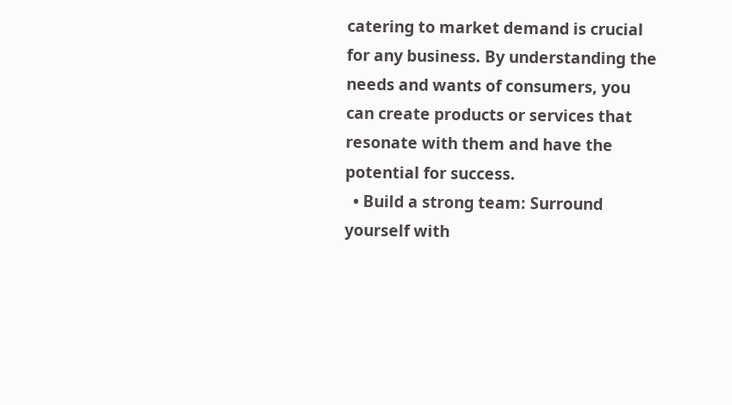catering to market demand is crucial for any business. By understanding the needs and wants of consumers, you can create products or services that resonate with them and have the potential for success.
  • Build a strong team: Surround yourself with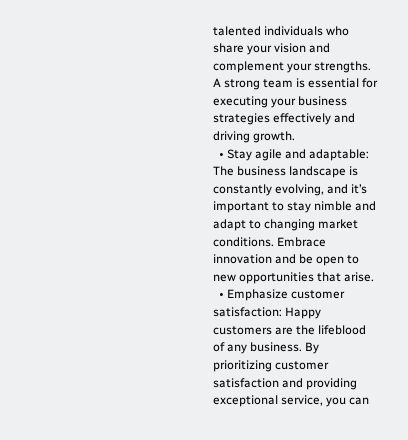talented individuals who share your vision and complement your strengths. A strong team is essential for executing your business strategies effectively and driving growth.
  • Stay agile and adaptable: The business landscape is constantly evolving, and it’s important to stay nimble and adapt to changing market conditions. Embrace innovation and be open to new opportunities that arise.
  • Emphasize customer satisfaction: Happy customers are the lifeblood of any business. By prioritizing customer satisfaction and providing exceptional service, you can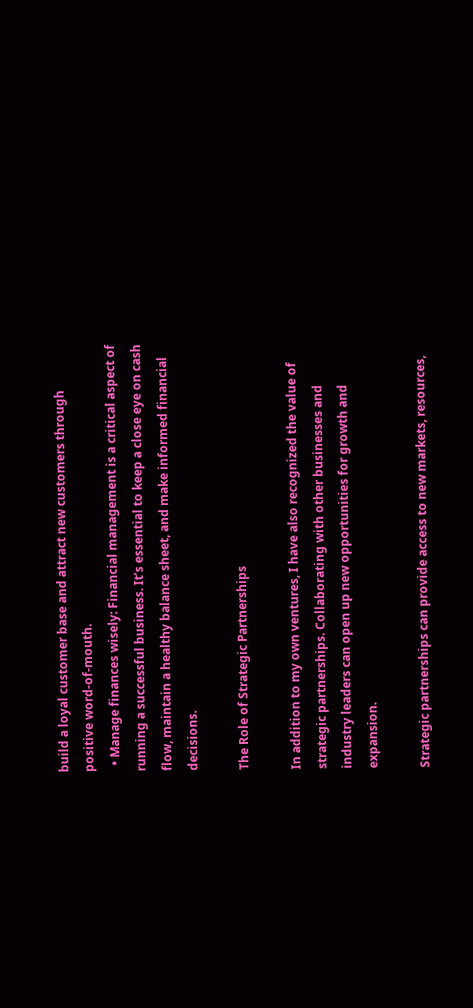build a loyal customer base and attract new customers through positive word-of-mouth.
  • Manage finances wisely: Financial management is a critical aspect of running a successful business. It’s essential to keep a close eye on cash flow, maintain a healthy balance sheet, and make informed financial decisions.

The Role of Strategic Partnerships

In addition to my own ventures, I have also recognized the value of strategic partnerships. Collaborating with other businesses and industry leaders can open up new opportunities for growth and expansion.

Strategic partnerships can provide access to new markets, resources,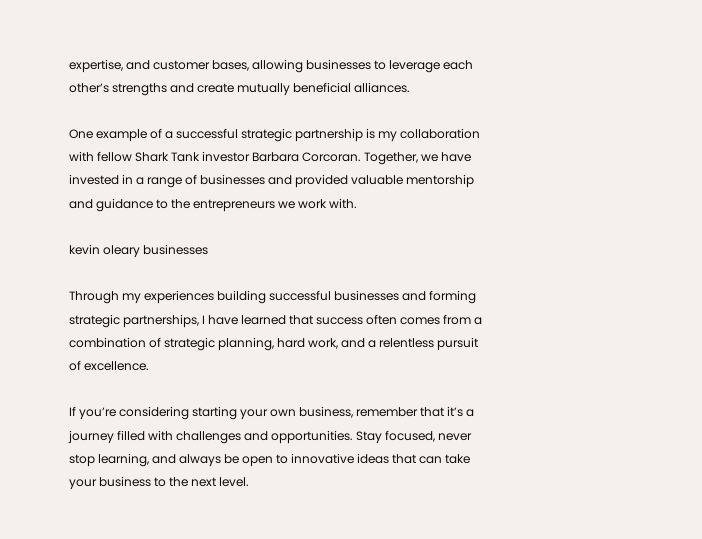expertise, and customer bases, allowing businesses to leverage each other’s strengths and create mutually beneficial alliances.

One example of a successful strategic partnership is my collaboration with fellow Shark Tank investor Barbara Corcoran. Together, we have invested in a range of businesses and provided valuable mentorship and guidance to the entrepreneurs we work with.

kevin oleary businesses

Through my experiences building successful businesses and forming strategic partnerships, I have learned that success often comes from a combination of strategic planning, hard work, and a relentless pursuit of excellence.

If you’re considering starting your own business, remember that it’s a journey filled with challenges and opportunities. Stay focused, never stop learning, and always be open to innovative ideas that can take your business to the next level.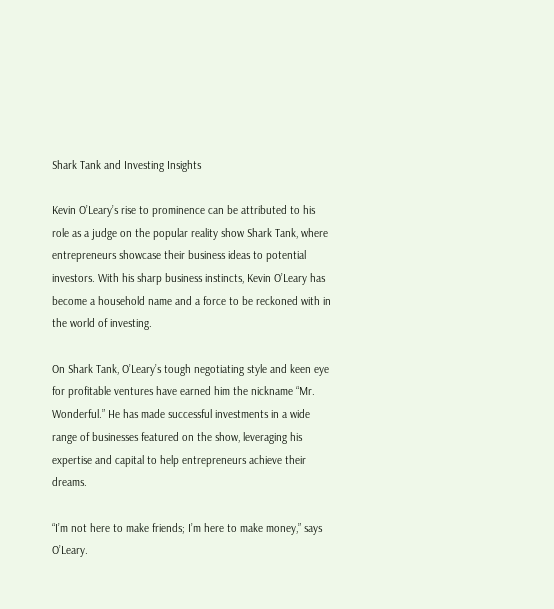Shark Tank and Investing Insights

Kevin O’Leary’s rise to prominence can be attributed to his role as a judge on the popular reality show Shark Tank, where entrepreneurs showcase their business ideas to potential investors. With his sharp business instincts, Kevin O’Leary has become a household name and a force to be reckoned with in the world of investing.

On Shark Tank, O’Leary’s tough negotiating style and keen eye for profitable ventures have earned him the nickname “Mr. Wonderful.” He has made successful investments in a wide range of businesses featured on the show, leveraging his expertise and capital to help entrepreneurs achieve their dreams.

“I’m not here to make friends; I’m here to make money,” says O’Leary.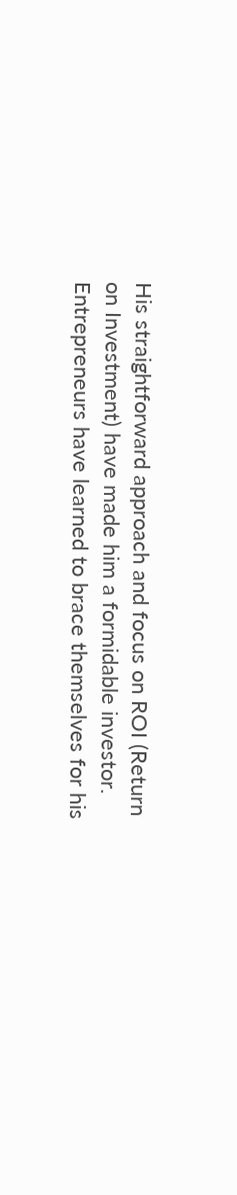His straightforward approach and focus on ROI (Return on Investment) have made him a formidable investor. Entrepreneurs have learned to brace themselves for his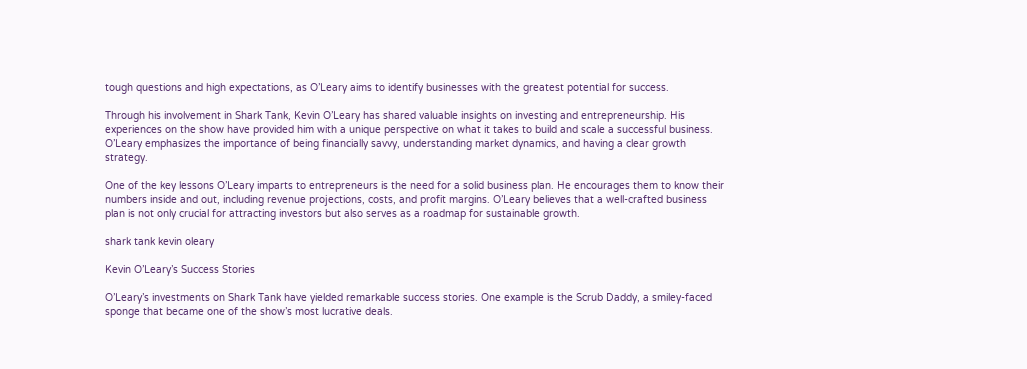tough questions and high expectations, as O’Leary aims to identify businesses with the greatest potential for success.

Through his involvement in Shark Tank, Kevin O’Leary has shared valuable insights on investing and entrepreneurship. His experiences on the show have provided him with a unique perspective on what it takes to build and scale a successful business. O’Leary emphasizes the importance of being financially savvy, understanding market dynamics, and having a clear growth strategy.

One of the key lessons O’Leary imparts to entrepreneurs is the need for a solid business plan. He encourages them to know their numbers inside and out, including revenue projections, costs, and profit margins. O’Leary believes that a well-crafted business plan is not only crucial for attracting investors but also serves as a roadmap for sustainable growth.

shark tank kevin oleary

Kevin O’Leary’s Success Stories

O’Leary’s investments on Shark Tank have yielded remarkable success stories. One example is the Scrub Daddy, a smiley-faced sponge that became one of the show’s most lucrative deals.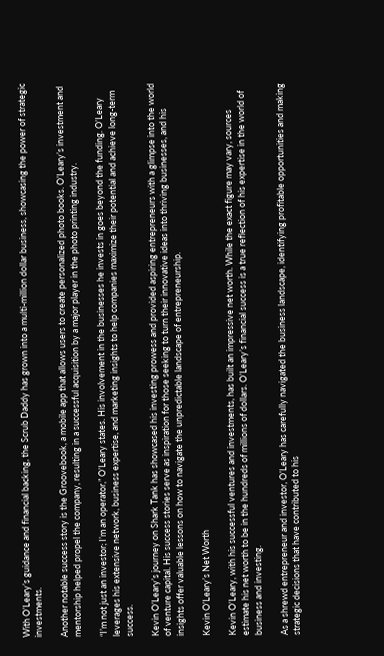With O’Leary’s guidance and financial backing, the Scrub Daddy has grown into a multi-million dollar business, showcasing the power of strategic investments.

Another notable success story is the Groovebook, a mobile app that allows users to create personalized photo books. O’Leary’s investment and mentorship helped propel the company, resulting in a successful acquisition by a major player in the photo printing industry.

“I’m not just an investor; I’m an operator,” O’Leary states. His involvement in the businesses he invests in goes beyond the funding. O’Leary leverages his extensive network, business expertise, and marketing insights to help companies maximize their potential and achieve long-term success.

Kevin O’Leary’s journey on Shark Tank has showcased his investing prowess and provided aspiring entrepreneurs with a glimpse into the world of venture capital. His success stories serve as inspiration for those seeking to turn their innovative ideas into thriving businesses, and his insights offer valuable lessons on how to navigate the unpredictable landscape of entrepreneurship.

Kevin O’Leary’s Net Worth

Kevin O’Leary, with his successful ventures and investments, has built an impressive net worth. While the exact figure may vary, sources estimate his net worth to be in the hundreds of millions of dollars. O’Leary’s financial success is a true reflection of his expertise in the world of business and investing.

As a shrewd entrepreneur and investor, O’Leary has carefully navigated the business landscape, identifying profitable opportunities and making strategic decisions that have contributed to his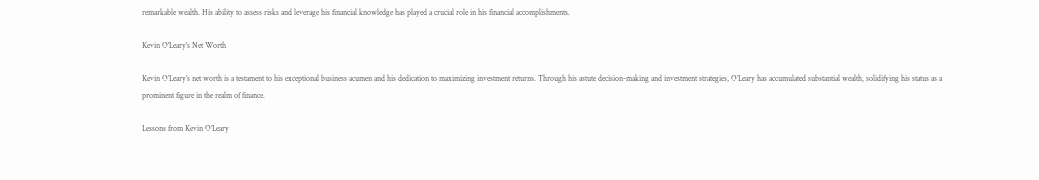remarkable wealth. His ability to assess risks and leverage his financial knowledge has played a crucial role in his financial accomplishments.

Kevin O'Leary's Net Worth

Kevin O’Leary’s net worth is a testament to his exceptional business acumen and his dedication to maximizing investment returns. Through his astute decision-making and investment strategies, O’Leary has accumulated substantial wealth, solidifying his status as a prominent figure in the realm of finance.

Lessons from Kevin O’Leary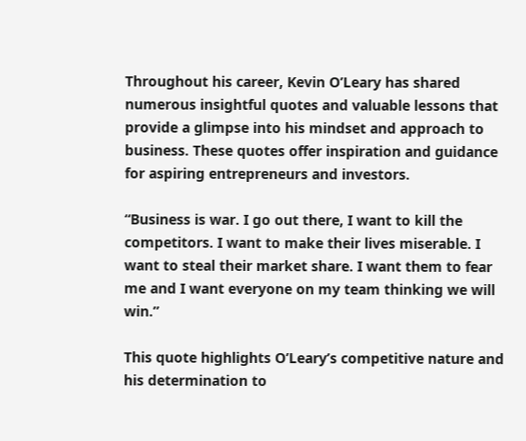Throughout his career, Kevin O’Leary has shared numerous insightful quotes and valuable lessons that provide a glimpse into his mindset and approach to business. These quotes offer inspiration and guidance for aspiring entrepreneurs and investors.

“Business is war. I go out there, I want to kill the competitors. I want to make their lives miserable. I want to steal their market share. I want them to fear me and I want everyone on my team thinking we will win.”

This quote highlights O’Leary’s competitive nature and his determination to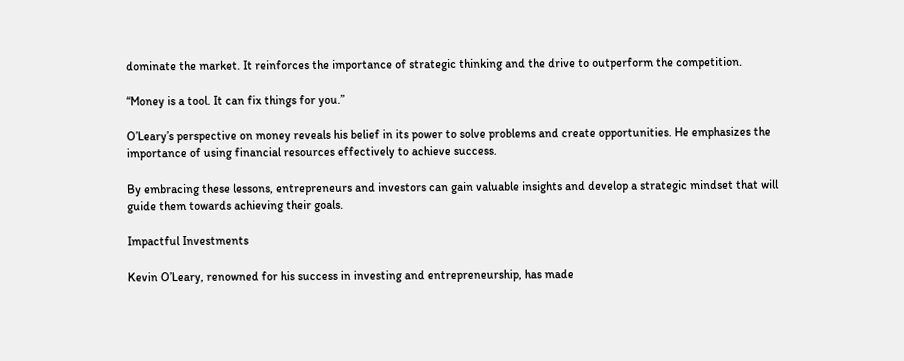dominate the market. It reinforces the importance of strategic thinking and the drive to outperform the competition.

“Money is a tool. It can fix things for you.”

O’Leary’s perspective on money reveals his belief in its power to solve problems and create opportunities. He emphasizes the importance of using financial resources effectively to achieve success.

By embracing these lessons, entrepreneurs and investors can gain valuable insights and develop a strategic mindset that will guide them towards achieving their goals.

Impactful Investments

Kevin O’Leary, renowned for his success in investing and entrepreneurship, has made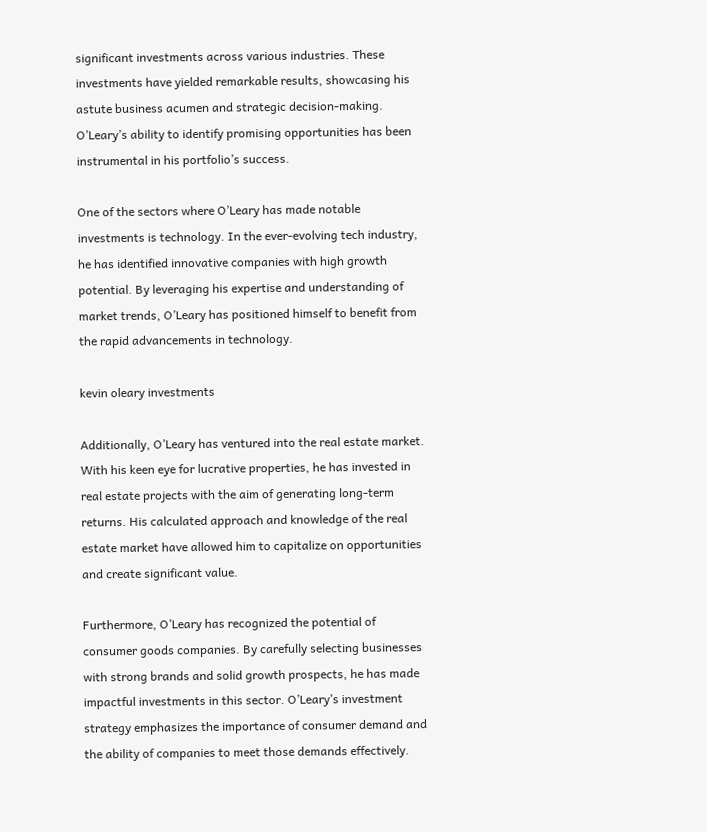significant investments across various industries. These investments have yielded remarkable results, showcasing his astute business acumen and strategic decision-making. O’Leary’s ability to identify promising opportunities has been instrumental in his portfolio’s success.

One of the sectors where O’Leary has made notable investments is technology. In the ever-evolving tech industry, he has identified innovative companies with high growth potential. By leveraging his expertise and understanding of market trends, O’Leary has positioned himself to benefit from the rapid advancements in technology.

kevin oleary investments

Additionally, O’Leary has ventured into the real estate market. With his keen eye for lucrative properties, he has invested in real estate projects with the aim of generating long-term returns. His calculated approach and knowledge of the real estate market have allowed him to capitalize on opportunities and create significant value.

Furthermore, O’Leary has recognized the potential of consumer goods companies. By carefully selecting businesses with strong brands and solid growth prospects, he has made impactful investments in this sector. O’Leary’s investment strategy emphasizes the importance of consumer demand and the ability of companies to meet those demands effectively.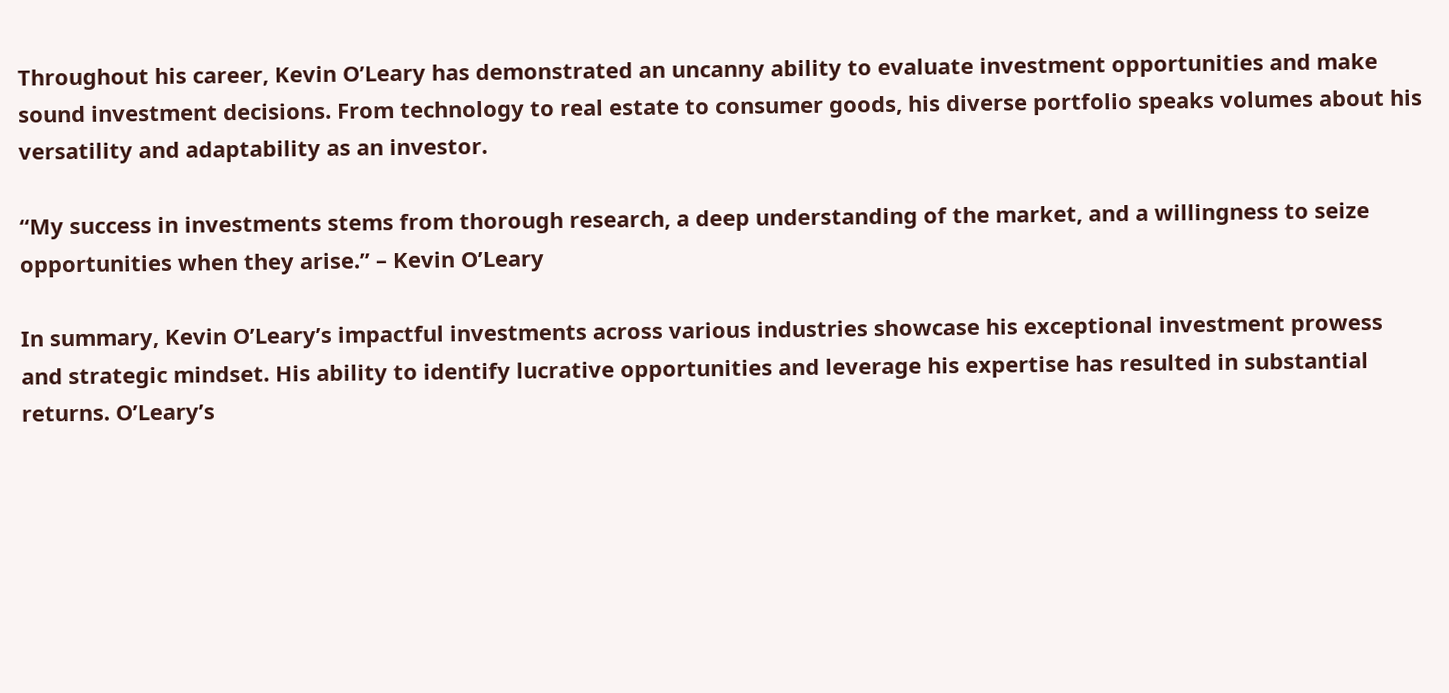Throughout his career, Kevin O’Leary has demonstrated an uncanny ability to evaluate investment opportunities and make sound investment decisions. From technology to real estate to consumer goods, his diverse portfolio speaks volumes about his versatility and adaptability as an investor.

“My success in investments stems from thorough research, a deep understanding of the market, and a willingness to seize opportunities when they arise.” – Kevin O’Leary

In summary, Kevin O’Leary’s impactful investments across various industries showcase his exceptional investment prowess and strategic mindset. His ability to identify lucrative opportunities and leverage his expertise has resulted in substantial returns. O’Leary’s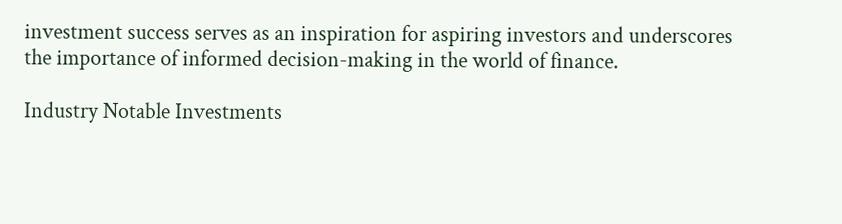investment success serves as an inspiration for aspiring investors and underscores the importance of informed decision-making in the world of finance.

Industry Notable Investments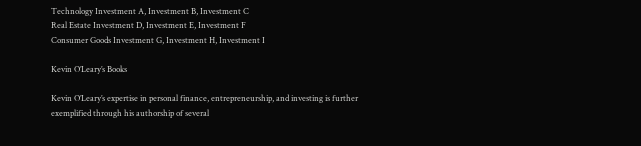Technology Investment A, Investment B, Investment C
Real Estate Investment D, Investment E, Investment F
Consumer Goods Investment G, Investment H, Investment I

Kevin O’Leary’s Books

Kevin O’Leary’s expertise in personal finance, entrepreneurship, and investing is further exemplified through his authorship of several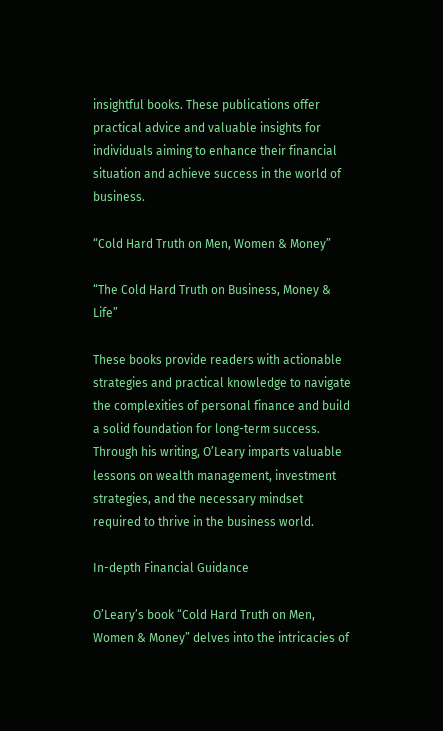insightful books. These publications offer practical advice and valuable insights for individuals aiming to enhance their financial situation and achieve success in the world of business.

“Cold Hard Truth on Men, Women & Money”

“The Cold Hard Truth on Business, Money & Life”

These books provide readers with actionable strategies and practical knowledge to navigate the complexities of personal finance and build a solid foundation for long-term success. Through his writing, O’Leary imparts valuable lessons on wealth management, investment strategies, and the necessary mindset required to thrive in the business world.

In-depth Financial Guidance

O’Leary’s book “Cold Hard Truth on Men, Women & Money” delves into the intricacies of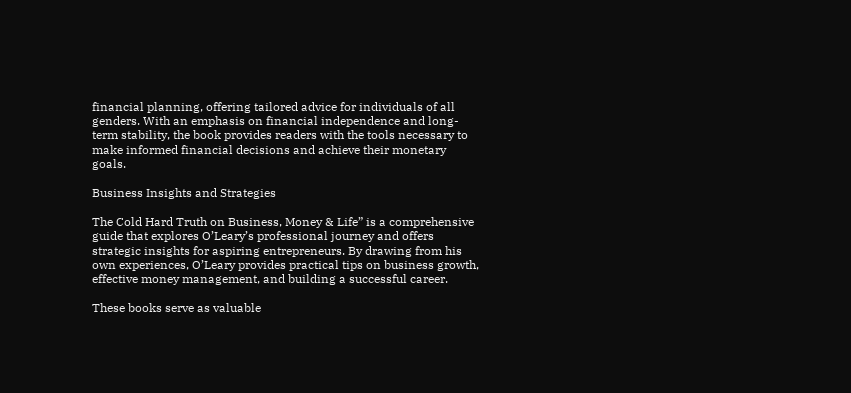financial planning, offering tailored advice for individuals of all genders. With an emphasis on financial independence and long-term stability, the book provides readers with the tools necessary to make informed financial decisions and achieve their monetary goals.

Business Insights and Strategies

The Cold Hard Truth on Business, Money & Life” is a comprehensive guide that explores O’Leary’s professional journey and offers strategic insights for aspiring entrepreneurs. By drawing from his own experiences, O’Leary provides practical tips on business growth, effective money management, and building a successful career.

These books serve as valuable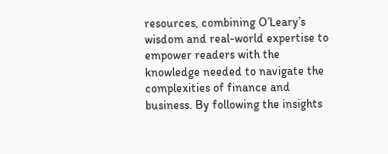resources, combining O’Leary’s wisdom and real-world expertise to empower readers with the knowledge needed to navigate the complexities of finance and business. By following the insights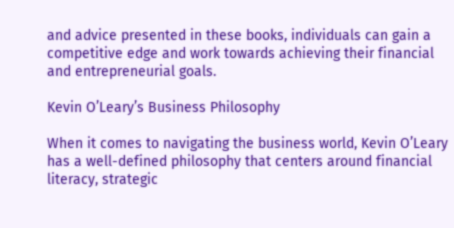and advice presented in these books, individuals can gain a competitive edge and work towards achieving their financial and entrepreneurial goals.

Kevin O’Leary’s Business Philosophy

When it comes to navigating the business world, Kevin O’Leary has a well-defined philosophy that centers around financial literacy, strategic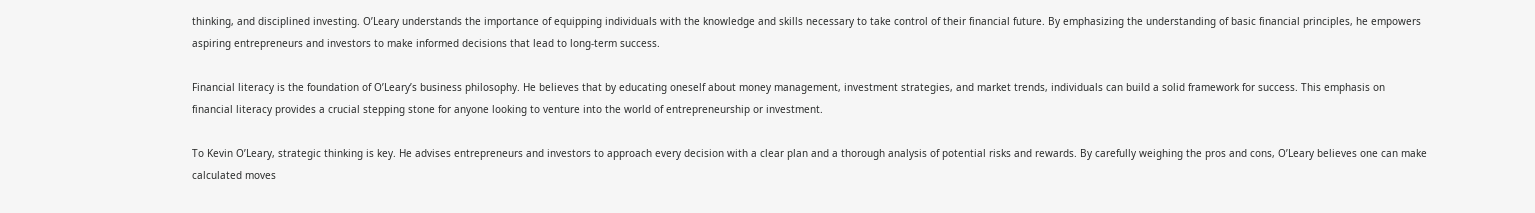thinking, and disciplined investing. O’Leary understands the importance of equipping individuals with the knowledge and skills necessary to take control of their financial future. By emphasizing the understanding of basic financial principles, he empowers aspiring entrepreneurs and investors to make informed decisions that lead to long-term success.

Financial literacy is the foundation of O’Leary’s business philosophy. He believes that by educating oneself about money management, investment strategies, and market trends, individuals can build a solid framework for success. This emphasis on financial literacy provides a crucial stepping stone for anyone looking to venture into the world of entrepreneurship or investment.

To Kevin O’Leary, strategic thinking is key. He advises entrepreneurs and investors to approach every decision with a clear plan and a thorough analysis of potential risks and rewards. By carefully weighing the pros and cons, O’Leary believes one can make calculated moves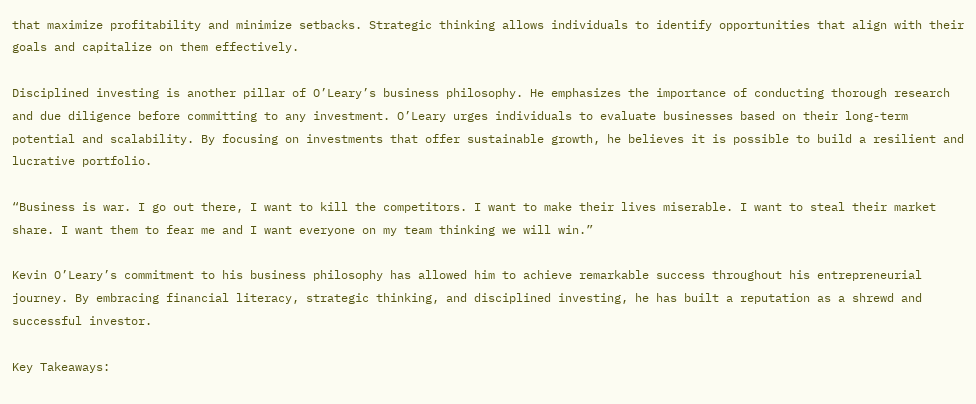that maximize profitability and minimize setbacks. Strategic thinking allows individuals to identify opportunities that align with their goals and capitalize on them effectively.

Disciplined investing is another pillar of O’Leary’s business philosophy. He emphasizes the importance of conducting thorough research and due diligence before committing to any investment. O’Leary urges individuals to evaluate businesses based on their long-term potential and scalability. By focusing on investments that offer sustainable growth, he believes it is possible to build a resilient and lucrative portfolio.

“Business is war. I go out there, I want to kill the competitors. I want to make their lives miserable. I want to steal their market share. I want them to fear me and I want everyone on my team thinking we will win.”

Kevin O’Leary’s commitment to his business philosophy has allowed him to achieve remarkable success throughout his entrepreneurial journey. By embracing financial literacy, strategic thinking, and disciplined investing, he has built a reputation as a shrewd and successful investor.

Key Takeaways: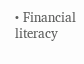• Financial literacy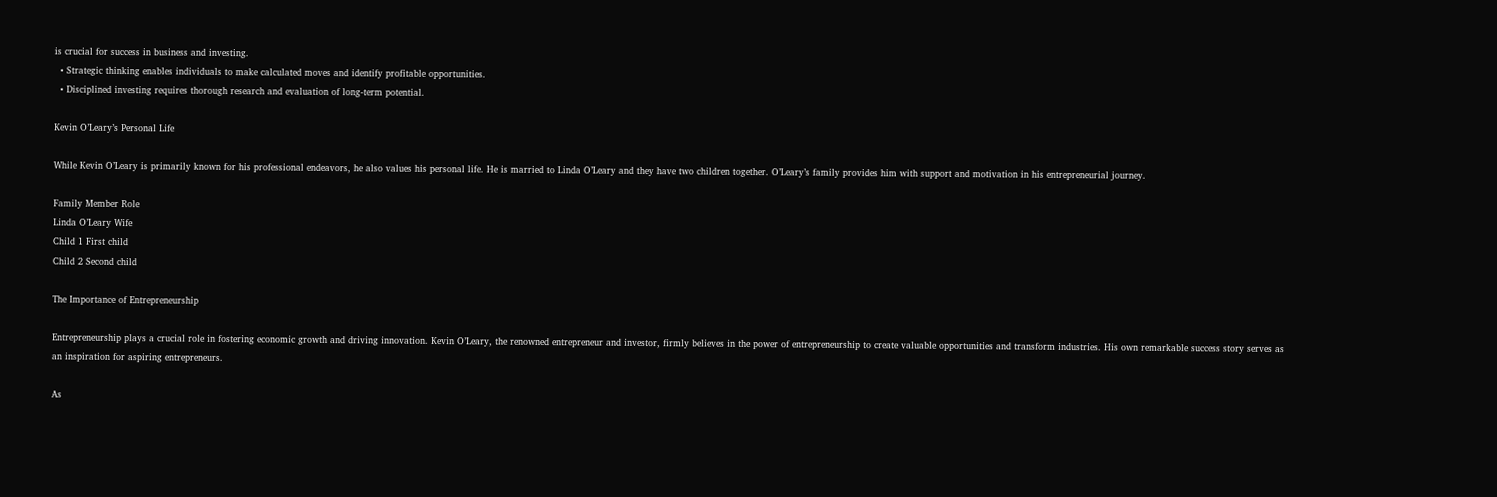is crucial for success in business and investing.
  • Strategic thinking enables individuals to make calculated moves and identify profitable opportunities.
  • Disciplined investing requires thorough research and evaluation of long-term potential.

Kevin O’Leary’s Personal Life

While Kevin O’Leary is primarily known for his professional endeavors, he also values his personal life. He is married to Linda O’Leary and they have two children together. O’Leary’s family provides him with support and motivation in his entrepreneurial journey.

Family Member Role
Linda O’Leary Wife
Child 1 First child
Child 2 Second child

The Importance of Entrepreneurship

Entrepreneurship plays a crucial role in fostering economic growth and driving innovation. Kevin O’Leary, the renowned entrepreneur and investor, firmly believes in the power of entrepreneurship to create valuable opportunities and transform industries. His own remarkable success story serves as an inspiration for aspiring entrepreneurs.

As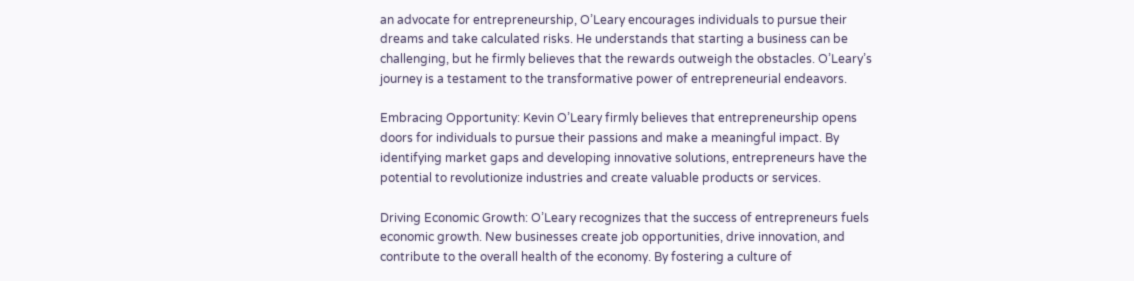an advocate for entrepreneurship, O’Leary encourages individuals to pursue their dreams and take calculated risks. He understands that starting a business can be challenging, but he firmly believes that the rewards outweigh the obstacles. O’Leary’s journey is a testament to the transformative power of entrepreneurial endeavors.

Embracing Opportunity: Kevin O’Leary firmly believes that entrepreneurship opens doors for individuals to pursue their passions and make a meaningful impact. By identifying market gaps and developing innovative solutions, entrepreneurs have the potential to revolutionize industries and create valuable products or services.

Driving Economic Growth: O’Leary recognizes that the success of entrepreneurs fuels economic growth. New businesses create job opportunities, drive innovation, and contribute to the overall health of the economy. By fostering a culture of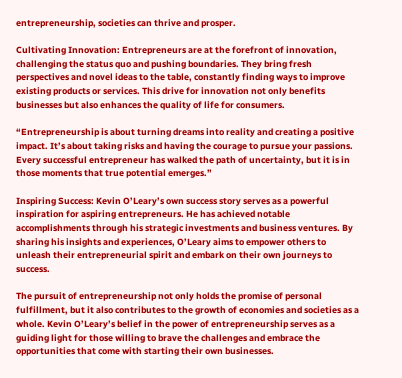entrepreneurship, societies can thrive and prosper.

Cultivating Innovation: Entrepreneurs are at the forefront of innovation, challenging the status quo and pushing boundaries. They bring fresh perspectives and novel ideas to the table, constantly finding ways to improve existing products or services. This drive for innovation not only benefits businesses but also enhances the quality of life for consumers.

“Entrepreneurship is about turning dreams into reality and creating a positive impact. It’s about taking risks and having the courage to pursue your passions. Every successful entrepreneur has walked the path of uncertainty, but it is in those moments that true potential emerges.”

Inspiring Success: Kevin O’Leary’s own success story serves as a powerful inspiration for aspiring entrepreneurs. He has achieved notable accomplishments through his strategic investments and business ventures. By sharing his insights and experiences, O’Leary aims to empower others to unleash their entrepreneurial spirit and embark on their own journeys to success.

The pursuit of entrepreneurship not only holds the promise of personal fulfillment, but it also contributes to the growth of economies and societies as a whole. Kevin O’Leary’s belief in the power of entrepreneurship serves as a guiding light for those willing to brave the challenges and embrace the opportunities that come with starting their own businesses.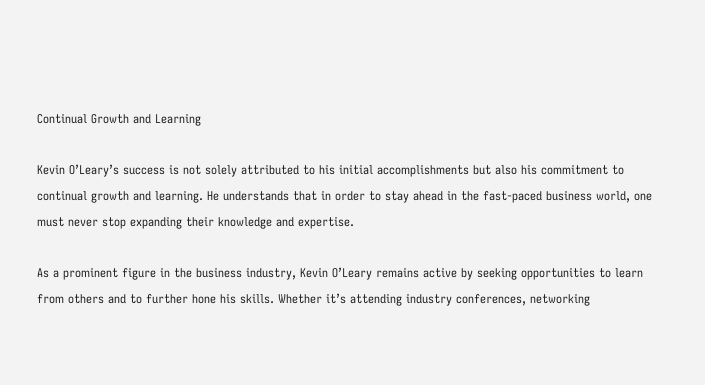Continual Growth and Learning

Kevin O’Leary’s success is not solely attributed to his initial accomplishments but also his commitment to continual growth and learning. He understands that in order to stay ahead in the fast-paced business world, one must never stop expanding their knowledge and expertise.

As a prominent figure in the business industry, Kevin O’Leary remains active by seeking opportunities to learn from others and to further hone his skills. Whether it’s attending industry conferences, networking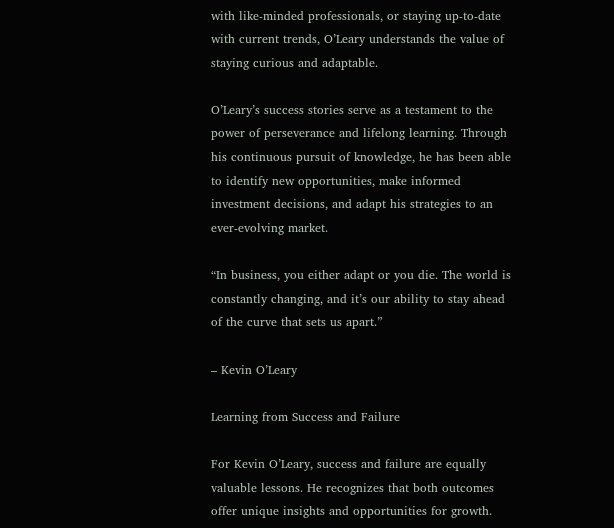with like-minded professionals, or staying up-to-date with current trends, O’Leary understands the value of staying curious and adaptable.

O’Leary’s success stories serve as a testament to the power of perseverance and lifelong learning. Through his continuous pursuit of knowledge, he has been able to identify new opportunities, make informed investment decisions, and adapt his strategies to an ever-evolving market.

“In business, you either adapt or you die. The world is constantly changing, and it’s our ability to stay ahead of the curve that sets us apart.”

– Kevin O’Leary

Learning from Success and Failure

For Kevin O’Leary, success and failure are equally valuable lessons. He recognizes that both outcomes offer unique insights and opportunities for growth.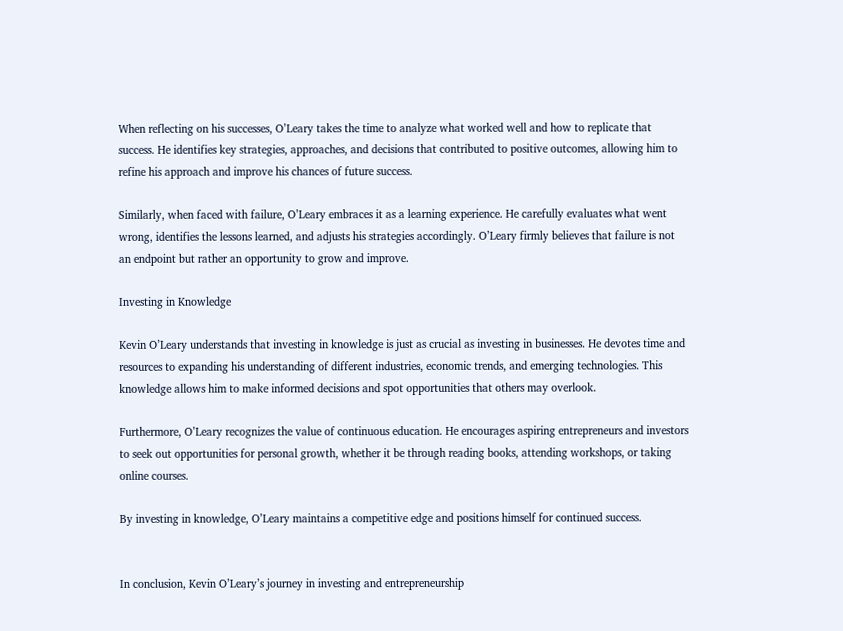When reflecting on his successes, O’Leary takes the time to analyze what worked well and how to replicate that success. He identifies key strategies, approaches, and decisions that contributed to positive outcomes, allowing him to refine his approach and improve his chances of future success.

Similarly, when faced with failure, O’Leary embraces it as a learning experience. He carefully evaluates what went wrong, identifies the lessons learned, and adjusts his strategies accordingly. O’Leary firmly believes that failure is not an endpoint but rather an opportunity to grow and improve.

Investing in Knowledge

Kevin O’Leary understands that investing in knowledge is just as crucial as investing in businesses. He devotes time and resources to expanding his understanding of different industries, economic trends, and emerging technologies. This knowledge allows him to make informed decisions and spot opportunities that others may overlook.

Furthermore, O’Leary recognizes the value of continuous education. He encourages aspiring entrepreneurs and investors to seek out opportunities for personal growth, whether it be through reading books, attending workshops, or taking online courses.

By investing in knowledge, O’Leary maintains a competitive edge and positions himself for continued success.


In conclusion, Kevin O’Leary’s journey in investing and entrepreneurship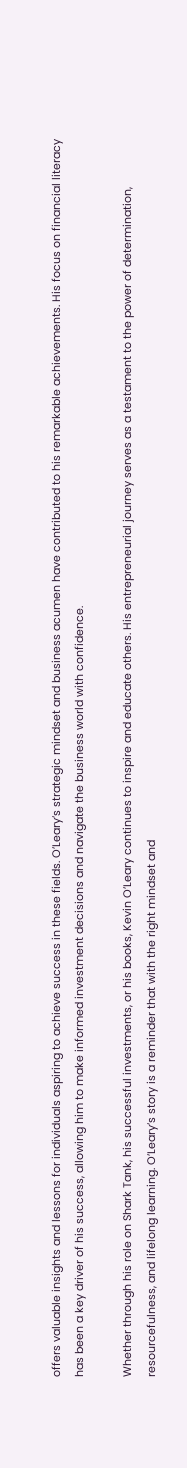offers valuable insights and lessons for individuals aspiring to achieve success in these fields. O’Leary’s strategic mindset and business acumen have contributed to his remarkable achievements. His focus on financial literacy has been a key driver of his success, allowing him to make informed investment decisions and navigate the business world with confidence.

Whether through his role on Shark Tank, his successful investments, or his books, Kevin O’Leary continues to inspire and educate others. His entrepreneurial journey serves as a testament to the power of determination, resourcefulness, and lifelong learning. O’Leary’s story is a reminder that with the right mindset and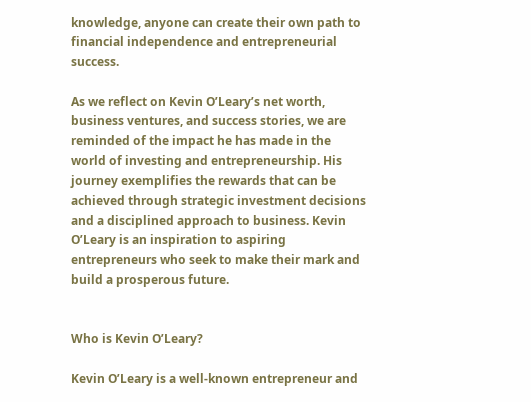knowledge, anyone can create their own path to financial independence and entrepreneurial success.

As we reflect on Kevin O’Leary’s net worth, business ventures, and success stories, we are reminded of the impact he has made in the world of investing and entrepreneurship. His journey exemplifies the rewards that can be achieved through strategic investment decisions and a disciplined approach to business. Kevin O’Leary is an inspiration to aspiring entrepreneurs who seek to make their mark and build a prosperous future.


Who is Kevin O’Leary?

Kevin O’Leary is a well-known entrepreneur and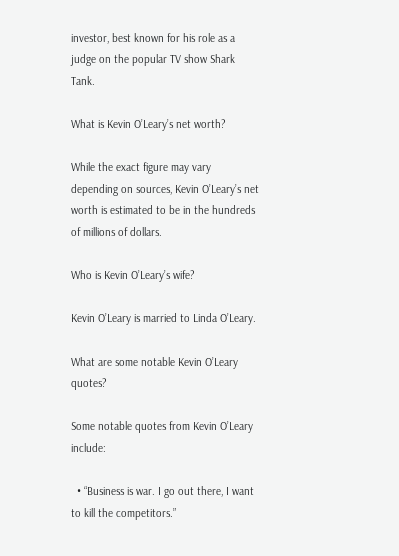investor, best known for his role as a judge on the popular TV show Shark Tank.

What is Kevin O’Leary’s net worth?

While the exact figure may vary depending on sources, Kevin O’Leary’s net worth is estimated to be in the hundreds of millions of dollars.

Who is Kevin O’Leary’s wife?

Kevin O’Leary is married to Linda O’Leary.

What are some notable Kevin O’Leary quotes?

Some notable quotes from Kevin O’Leary include:

  • “Business is war. I go out there, I want to kill the competitors.”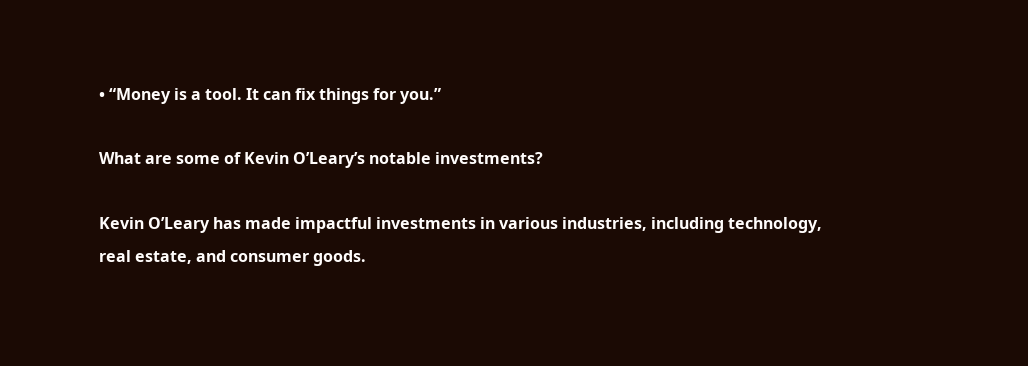• “Money is a tool. It can fix things for you.”

What are some of Kevin O’Leary’s notable investments?

Kevin O’Leary has made impactful investments in various industries, including technology, real estate, and consumer goods.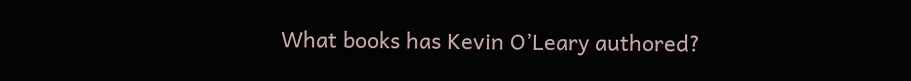What books has Kevin O’Leary authored?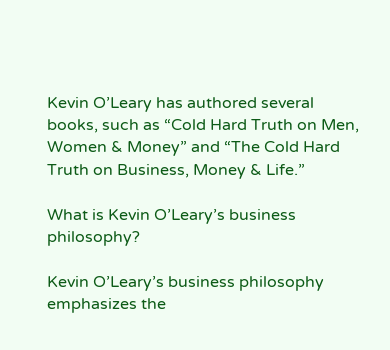Kevin O’Leary has authored several books, such as “Cold Hard Truth on Men, Women & Money” and “The Cold Hard Truth on Business, Money & Life.”

What is Kevin O’Leary’s business philosophy?

Kevin O’Leary’s business philosophy emphasizes the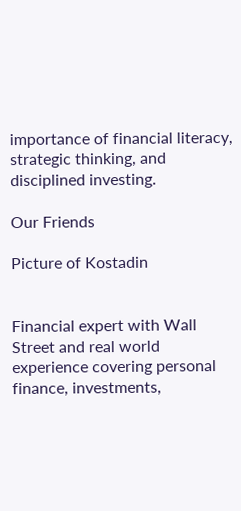importance of financial literacy, strategic thinking, and disciplined investing.

Our Friends

Picture of Kostadin


Financial expert with Wall Street and real world experience covering personal finance, investments,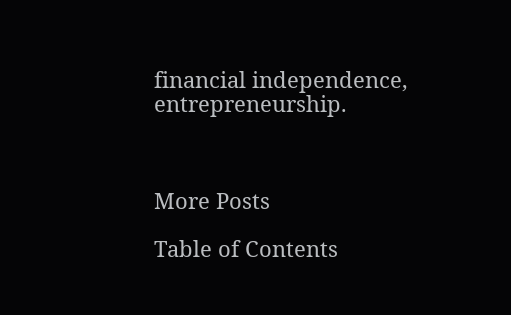financial independence, entrepreneurship.



More Posts

Table of Contents